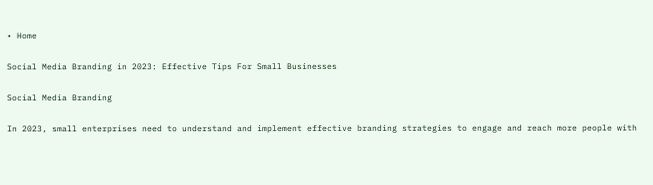• Home

Social Media Branding in 2023: Effective Tips For Small Businesses

Social Media Branding

In 2023, small enterprises need to understand and implement effective branding strategies to engage and reach more people with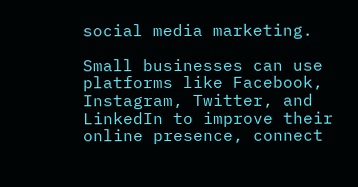social media marketing.

Small businesses can use platforms like Facebook, Instagram, Twitter, and LinkedIn to improve their online presence, connect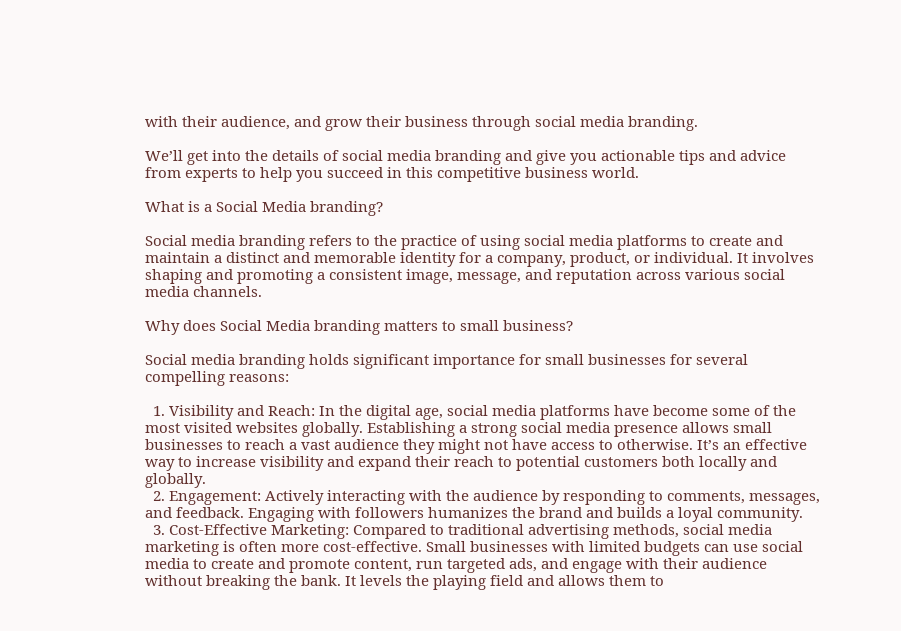with their audience, and grow their business through social media branding.

We’ll get into the details of social media branding and give you actionable tips and advice from experts to help you succeed in this competitive business world.

What is a Social Media branding?

Social media branding refers to the practice of using social media platforms to create and maintain a distinct and memorable identity for a company, product, or individual. It involves shaping and promoting a consistent image, message, and reputation across various social media channels.

Why does Social Media branding matters to small business?

Social media branding holds significant importance for small businesses for several compelling reasons:

  1. Visibility and Reach: In the digital age, social media platforms have become some of the most visited websites globally. Establishing a strong social media presence allows small businesses to reach a vast audience they might not have access to otherwise. It’s an effective way to increase visibility and expand their reach to potential customers both locally and globally.
  2. Engagement: Actively interacting with the audience by responding to comments, messages, and feedback. Engaging with followers humanizes the brand and builds a loyal community.
  3. Cost-Effective Marketing: Compared to traditional advertising methods, social media marketing is often more cost-effective. Small businesses with limited budgets can use social media to create and promote content, run targeted ads, and engage with their audience without breaking the bank. It levels the playing field and allows them to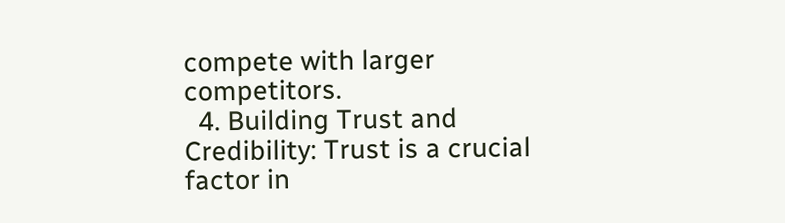compete with larger competitors.
  4. Building Trust and Credibility: Trust is a crucial factor in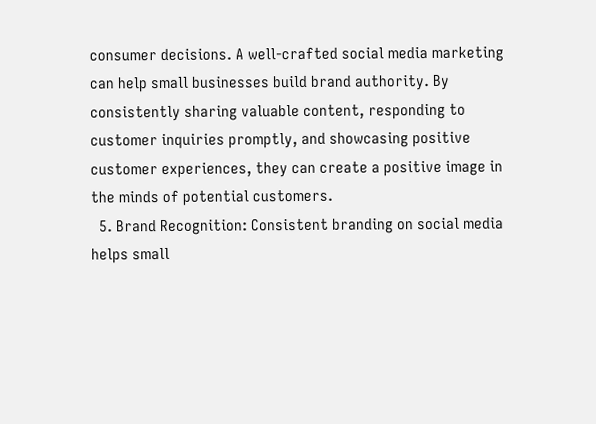consumer decisions. A well-crafted social media marketing can help small businesses build brand authority. By consistently sharing valuable content, responding to customer inquiries promptly, and showcasing positive customer experiences, they can create a positive image in the minds of potential customers.
  5. Brand Recognition: Consistent branding on social media helps small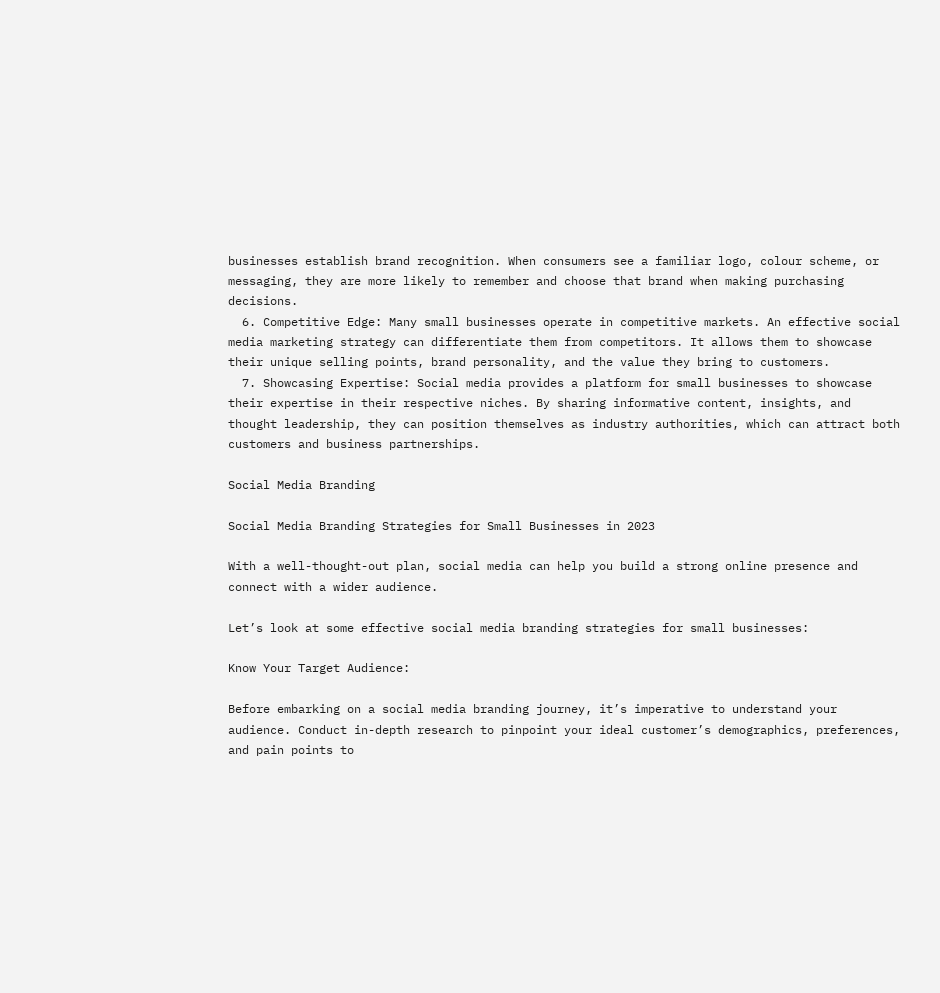businesses establish brand recognition. When consumers see a familiar logo, colour scheme, or messaging, they are more likely to remember and choose that brand when making purchasing decisions.
  6. Competitive Edge: Many small businesses operate in competitive markets. An effective social media marketing strategy can differentiate them from competitors. It allows them to showcase their unique selling points, brand personality, and the value they bring to customers.
  7. Showcasing Expertise: Social media provides a platform for small businesses to showcase their expertise in their respective niches. By sharing informative content, insights, and thought leadership, they can position themselves as industry authorities, which can attract both customers and business partnerships.

Social Media Branding

Social Media Branding Strategies for Small Businesses in 2023

With a well-thought-out plan, social media can help you build a strong online presence and connect with a wider audience.

Let’s look at some effective social media branding strategies for small businesses:

Know Your Target Audience:

Before embarking on a social media branding journey, it’s imperative to understand your audience. Conduct in-depth research to pinpoint your ideal customer’s demographics, preferences, and pain points to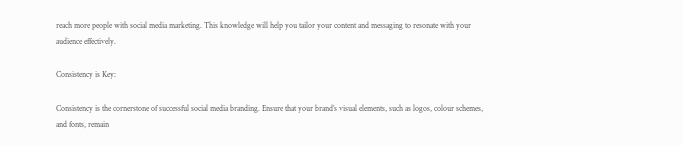reach more people with social media marketing. This knowledge will help you tailor your content and messaging to resonate with your audience effectively.

Consistency is Key:

Consistency is the cornerstone of successful social media branding. Ensure that your brand’s visual elements, such as logos, colour schemes, and fonts, remain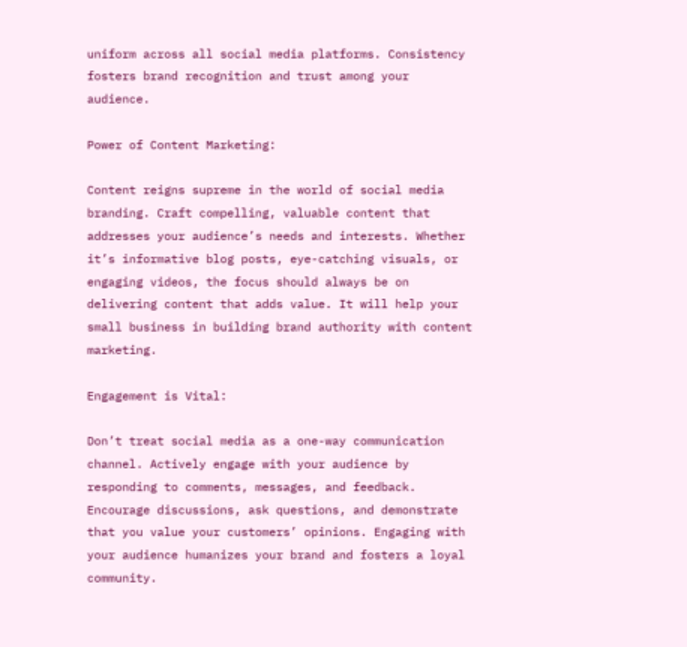uniform across all social media platforms. Consistency fosters brand recognition and trust among your audience.

Power of Content Marketing:

Content reigns supreme in the world of social media branding. Craft compelling, valuable content that addresses your audience’s needs and interests. Whether it’s informative blog posts, eye-catching visuals, or engaging videos, the focus should always be on delivering content that adds value. It will help your small business in building brand authority with content marketing.

Engagement is Vital:

Don’t treat social media as a one-way communication channel. Actively engage with your audience by responding to comments, messages, and feedback. Encourage discussions, ask questions, and demonstrate that you value your customers’ opinions. Engaging with your audience humanizes your brand and fosters a loyal community.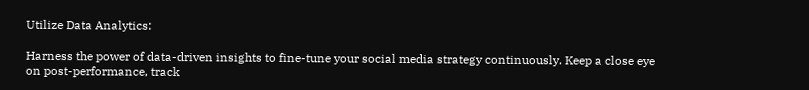Utilize Data Analytics:

Harness the power of data-driven insights to fine-tune your social media strategy continuously. Keep a close eye on post-performance, track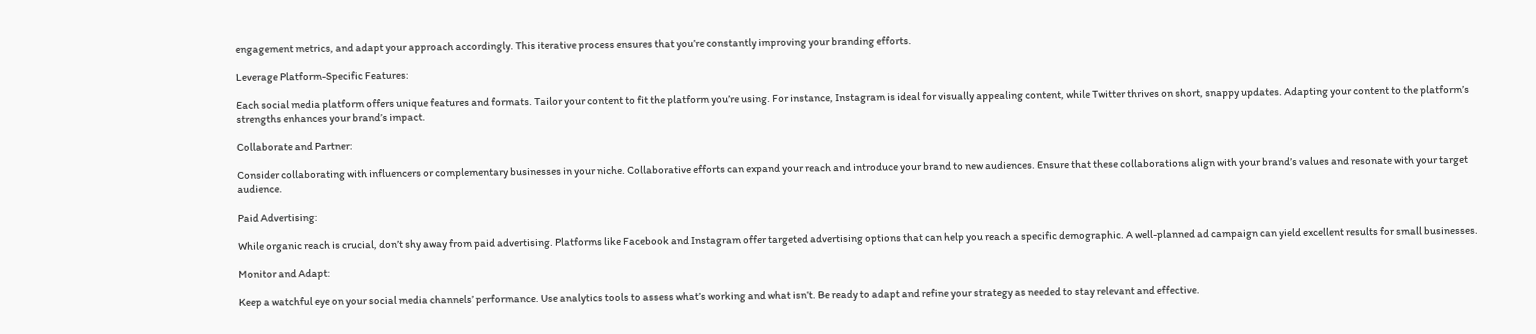engagement metrics, and adapt your approach accordingly. This iterative process ensures that you’re constantly improving your branding efforts.

Leverage Platform-Specific Features:

Each social media platform offers unique features and formats. Tailor your content to fit the platform you’re using. For instance, Instagram is ideal for visually appealing content, while Twitter thrives on short, snappy updates. Adapting your content to the platform’s strengths enhances your brand’s impact.

Collaborate and Partner:

Consider collaborating with influencers or complementary businesses in your niche. Collaborative efforts can expand your reach and introduce your brand to new audiences. Ensure that these collaborations align with your brand’s values and resonate with your target audience.

Paid Advertising:

While organic reach is crucial, don’t shy away from paid advertising. Platforms like Facebook and Instagram offer targeted advertising options that can help you reach a specific demographic. A well-planned ad campaign can yield excellent results for small businesses.

Monitor and Adapt:

Keep a watchful eye on your social media channels’ performance. Use analytics tools to assess what’s working and what isn’t. Be ready to adapt and refine your strategy as needed to stay relevant and effective.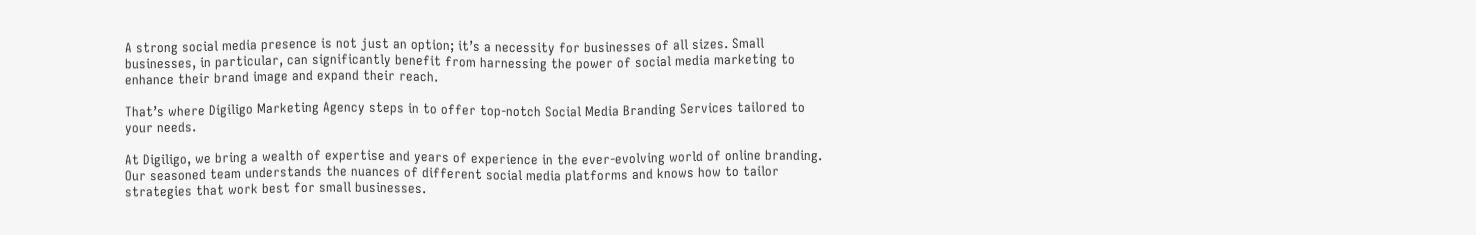A strong social media presence is not just an option; it’s a necessity for businesses of all sizes. Small businesses, in particular, can significantly benefit from harnessing the power of social media marketing to enhance their brand image and expand their reach.

That’s where Digiligo Marketing Agency steps in to offer top-notch Social Media Branding Services tailored to your needs.

At Digiligo, we bring a wealth of expertise and years of experience in the ever-evolving world of online branding. Our seasoned team understands the nuances of different social media platforms and knows how to tailor strategies that work best for small businesses.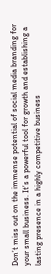Don’t miss out on the immense potential of social media branding for your small business. It’s a powerful tool for growth and establishing a lasting presence in a highly competitive business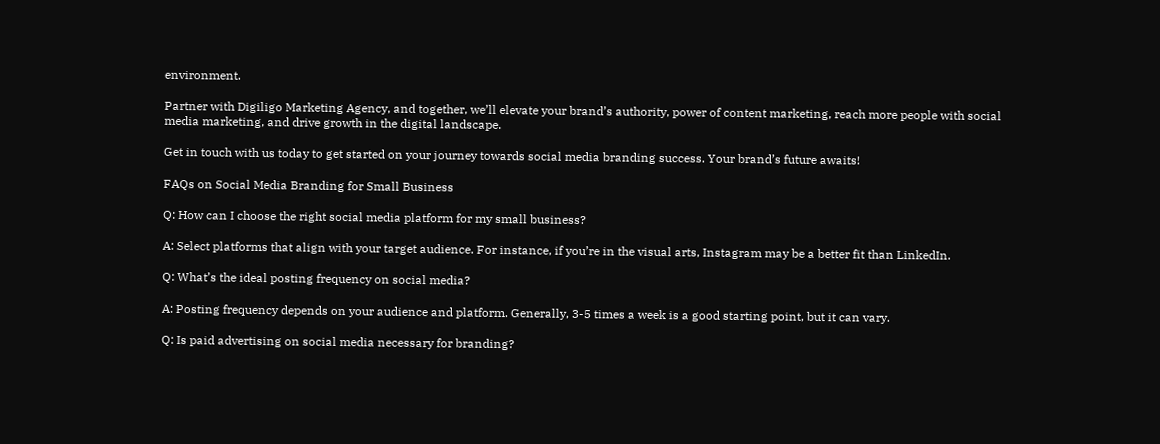environment.

Partner with Digiligo Marketing Agency, and together, we’ll elevate your brand’s authority, power of content marketing, reach more people with social media marketing, and drive growth in the digital landscape.

Get in touch with us today to get started on your journey towards social media branding success. Your brand’s future awaits!

FAQs on Social Media Branding for Small Business

Q: How can I choose the right social media platform for my small business?

A: Select platforms that align with your target audience. For instance, if you’re in the visual arts, Instagram may be a better fit than LinkedIn.

Q: What’s the ideal posting frequency on social media?

A: Posting frequency depends on your audience and platform. Generally, 3-5 times a week is a good starting point, but it can vary.

Q: Is paid advertising on social media necessary for branding?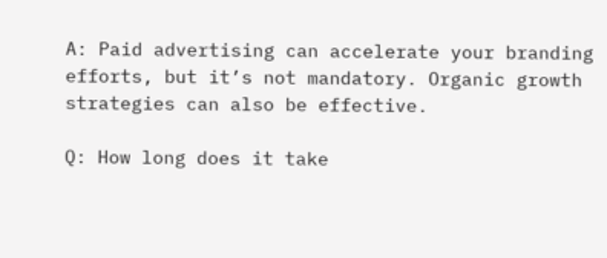A: Paid advertising can accelerate your branding efforts, but it’s not mandatory. Organic growth strategies can also be effective.

Q: How long does it take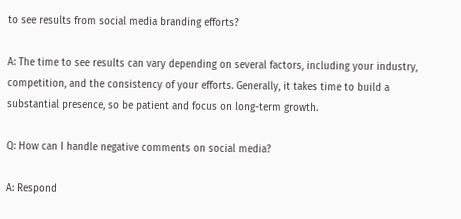to see results from social media branding efforts?

A: The time to see results can vary depending on several factors, including your industry, competition, and the consistency of your efforts. Generally, it takes time to build a substantial presence, so be patient and focus on long-term growth.

Q: How can I handle negative comments on social media?

A: Respond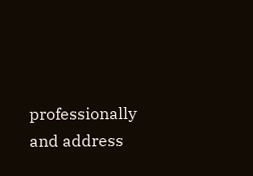professionally and address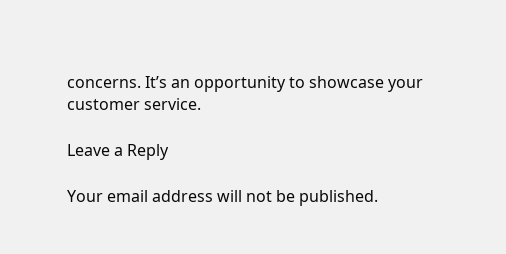concerns. It’s an opportunity to showcase your customer service.

Leave a Reply

Your email address will not be published.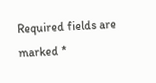Required fields are marked *